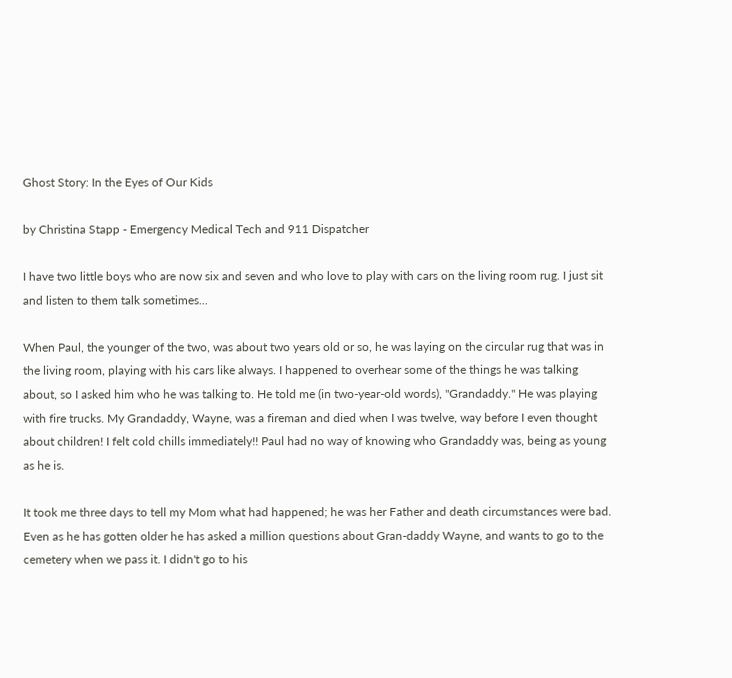Ghost Story: In the Eyes of Our Kids

by Christina Stapp - Emergency Medical Tech and 911 Dispatcher

I have two little boys who are now six and seven and who love to play with cars on the living room rug. I just sit and listen to them talk sometimes...

When Paul, the younger of the two, was about two years old or so, he was laying on the circular rug that was in the living room, playing with his cars like always. I happened to overhear some of the things he was talking about, so I asked him who he was talking to. He told me (in two-year-old words), "Grandaddy." He was playing with fire trucks. My Grandaddy, Wayne, was a fireman and died when I was twelve, way before I even thought about children! I felt cold chills immediately!! Paul had no way of knowing who Grandaddy was, being as young as he is.

It took me three days to tell my Mom what had happened; he was her Father and death circumstances were bad. Even as he has gotten older he has asked a million questions about Gran-daddy Wayne, and wants to go to the cemetery when we pass it. I didn't go to his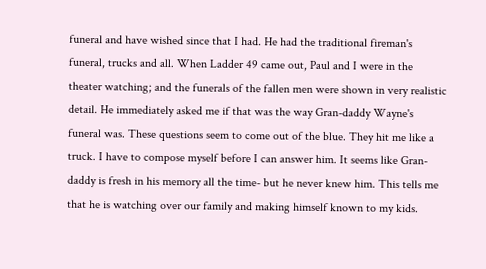funeral and have wished since that I had. He had the traditional fireman's funeral, trucks and all. When Ladder 49 came out, Paul and I were in the theater watching; and the funerals of the fallen men were shown in very realistic detail. He immediately asked me if that was the way Gran-daddy Wayne's funeral was. These questions seem to come out of the blue. They hit me like a truck. I have to compose myself before I can answer him. It seems like Gran-daddy is fresh in his memory all the time- but he never knew him. This tells me that he is watching over our family and making himself known to my kids.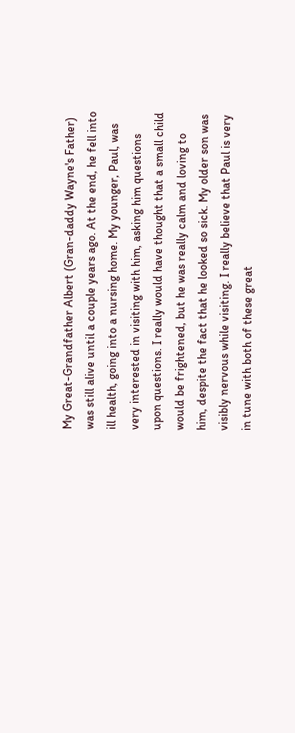My Great-Grandfather Albert (Gran-daddy Wayne's Father) was still alive until a couple years ago. At the end, he fell into ill health, going into a nursing home. My younger, Paul, was very interested in visiting with him, asking him questions upon questions. I really would have thought that a small child would be frightened, but he was really calm and loving to him, despite the fact that he looked so sick. My older son was visibly nervous while visiting. I really believe that Paul is very in tune with both of these great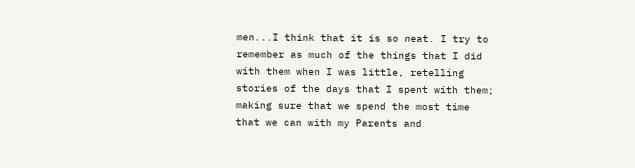men...I think that it is so neat. I try to remember as much of the things that I did with them when I was little, retelling stories of the days that I spent with them; making sure that we spend the most time that we can with my Parents and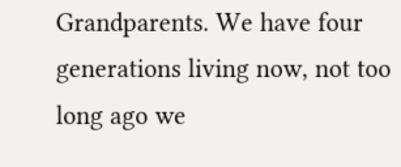Grandparents. We have four generations living now, not too long ago we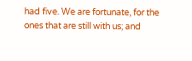had five. We are fortunate, for the ones that are still with us; and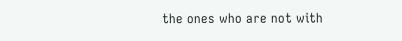the ones who are not with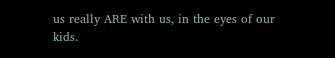us really ARE with us, in the eyes of our kids.